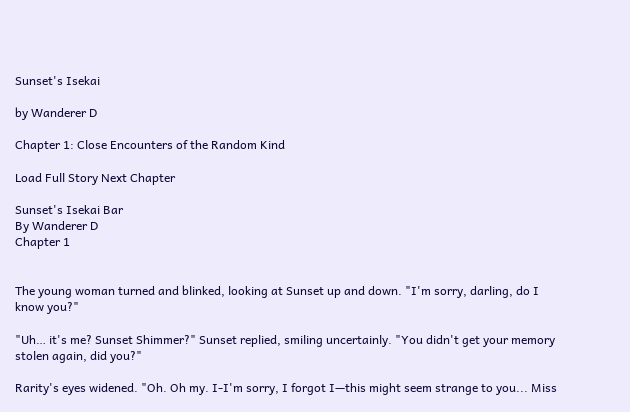Sunset's Isekai

by Wanderer D

Chapter 1: Close Encounters of the Random Kind

Load Full Story Next Chapter

Sunset's Isekai Bar
By Wanderer D
Chapter 1


The young woman turned and blinked, looking at Sunset up and down. "I'm sorry, darling, do I know you?"

"Uh… it's me? Sunset Shimmer?" Sunset replied, smiling uncertainly. "You didn't get your memory stolen again, did you?"

Rarity's eyes widened. "Oh. Oh my. I-I'm sorry, I forgot I—this might seem strange to you... Miss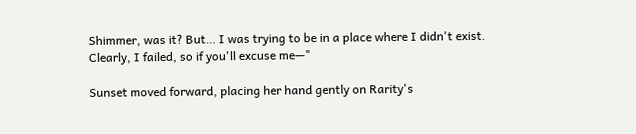Shimmer, was it? But… I was trying to be in a place where I didn't exist. Clearly, I failed, so if you'll excuse me—"

Sunset moved forward, placing her hand gently on Rarity's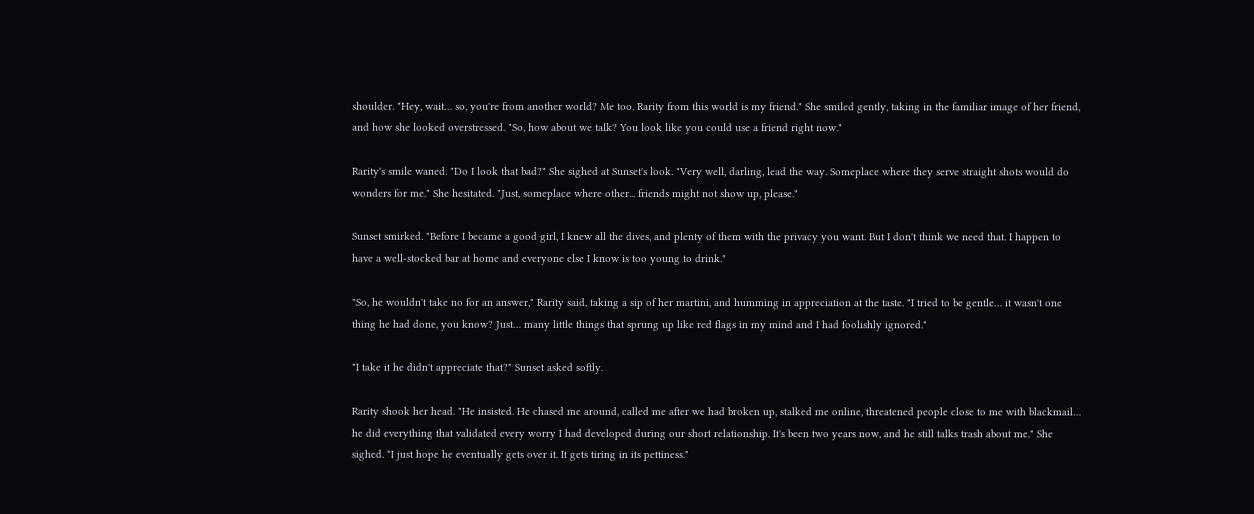shoulder. "Hey, wait… so, you're from another world? Me too. Rarity from this world is my friend." She smiled gently, taking in the familiar image of her friend, and how she looked overstressed. "So, how about we talk? You look like you could use a friend right now."

Rarity's smile waned. "Do I look that bad?" She sighed at Sunset's look. "Very well, darling, lead the way. Someplace where they serve straight shots would do wonders for me." She hesitated. "Just, someplace where other... friends might not show up, please."

Sunset smirked. "Before I became a good girl, I knew all the dives, and plenty of them with the privacy you want. But I don't think we need that. I happen to have a well-stocked bar at home and everyone else I know is too young to drink."

"So, he wouldn't take no for an answer," Rarity said, taking a sip of her martini, and humming in appreciation at the taste. "I tried to be gentle… it wasn't one thing he had done, you know? Just… many little things that sprung up like red flags in my mind and I had foolishly ignored."

"I take it he didn't appreciate that?" Sunset asked softly.

Rarity shook her head. "He insisted. He chased me around, called me after we had broken up, stalked me online, threatened people close to me with blackmail… he did everything that validated every worry I had developed during our short relationship. It's been two years now, and he still talks trash about me." She sighed. "I just hope he eventually gets over it. It gets tiring in its pettiness."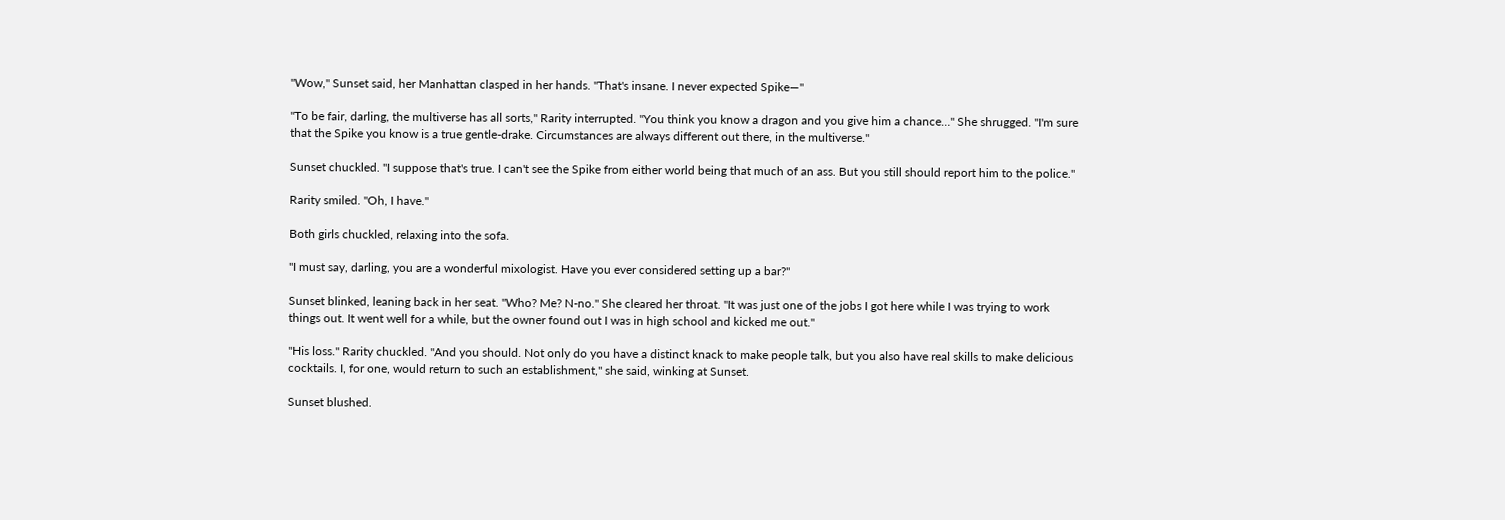"Wow," Sunset said, her Manhattan clasped in her hands. "That's insane. I never expected Spike—"

"To be fair, darling, the multiverse has all sorts," Rarity interrupted. "You think you know a dragon and you give him a chance…" She shrugged. "I'm sure that the Spike you know is a true gentle-drake. Circumstances are always different out there, in the multiverse."

Sunset chuckled. "I suppose that's true. I can't see the Spike from either world being that much of an ass. But you still should report him to the police."

Rarity smiled. "Oh, I have."

Both girls chuckled, relaxing into the sofa.

"I must say, darling, you are a wonderful mixologist. Have you ever considered setting up a bar?"

Sunset blinked, leaning back in her seat. "Who? Me? N-no." She cleared her throat. "It was just one of the jobs I got here while I was trying to work things out. It went well for a while, but the owner found out I was in high school and kicked me out."

"His loss." Rarity chuckled. "And you should. Not only do you have a distinct knack to make people talk, but you also have real skills to make delicious cocktails. I, for one, would return to such an establishment," she said, winking at Sunset.

Sunset blushed.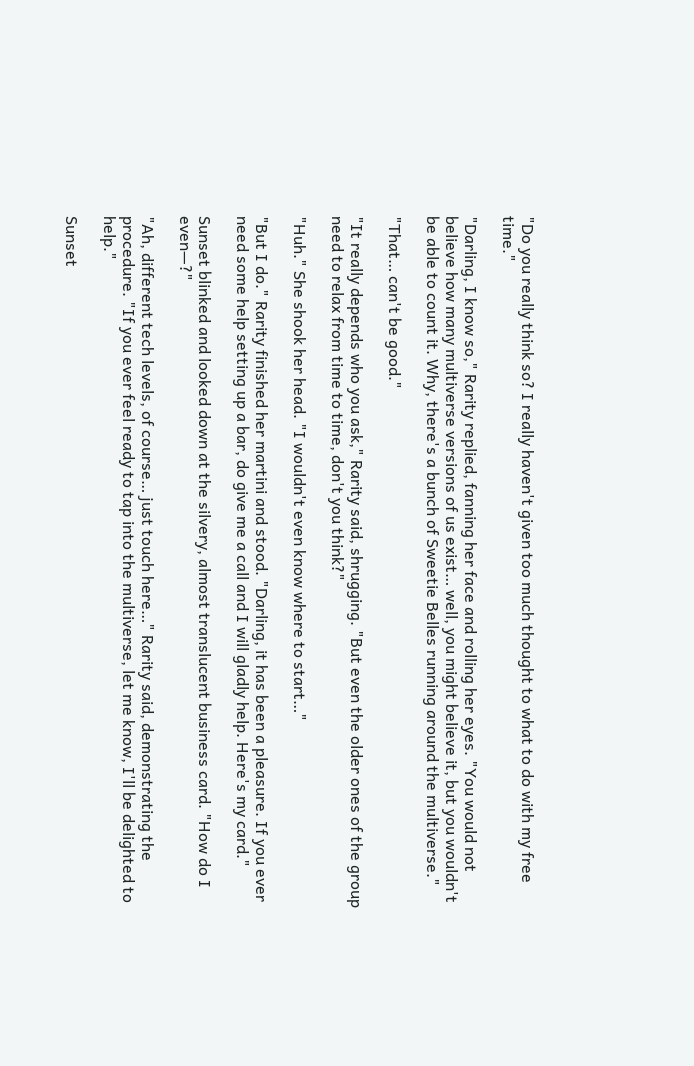"Do you really think so? I really haven't given too much thought to what to do with my free time."

"Darling, I know so," Rarity replied, fanning her face and rolling her eyes. "You would not believe how many multiverse versions of us exist… well, you might believe it, but you wouldn't be able to count it. Why, there's a bunch of Sweetie Belles running around the multiverse."

"That… can't be good."

"It really depends who you ask," Rarity said, shrugging. "But even the older ones of the group need to relax from time to time, don't you think?"

"Huh." She shook her head. "I wouldn't even know where to start…"

"But I do." Rarity finished her martini and stood. "Darling, it has been a pleasure. If you ever need some help setting up a bar, do give me a call and I will gladly help. Here's my card."

Sunset blinked and looked down at the silvery, almost translucent business card. "How do I even—?"

"Ah, different tech levels, of course… just touch here…" Rarity said, demonstrating the procedure. "If you ever feel ready to tap into the multiverse, let me know, I'll be delighted to help."

Sunset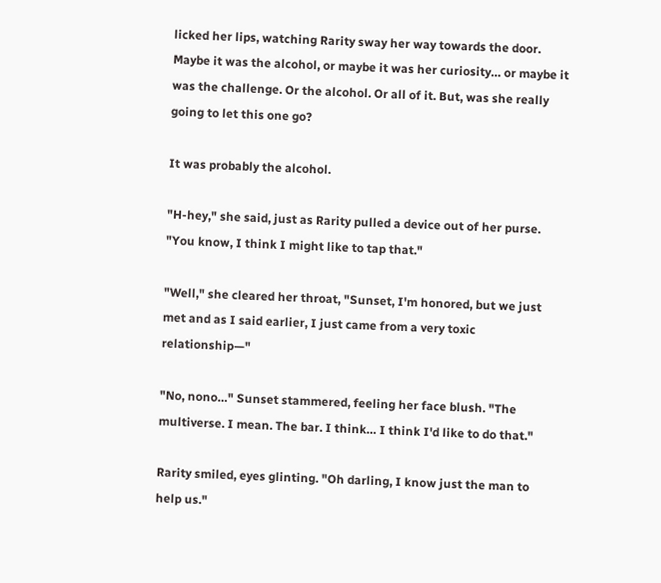licked her lips, watching Rarity sway her way towards the door. Maybe it was the alcohol, or maybe it was her curiosity… or maybe it was the challenge. Or the alcohol. Or all of it. But, was she really going to let this one go?

It was probably the alcohol.

"H-hey," she said, just as Rarity pulled a device out of her purse. "You know, I think I might like to tap that."

"Well," she cleared her throat, "Sunset, I'm honored, but we just met and as I said earlier, I just came from a very toxic relationship—"

"No, nono…" Sunset stammered, feeling her face blush. "The multiverse. I mean. The bar. I think… I think I'd like to do that."

Rarity smiled, eyes glinting. "Oh darling, I know just the man to help us."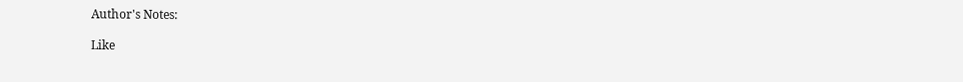Author's Notes:

Like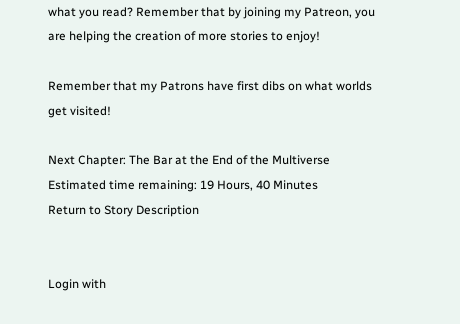what you read? Remember that by joining my Patreon, you are helping the creation of more stories to enjoy!

Remember that my Patrons have first dibs on what worlds get visited!

Next Chapter: The Bar at the End of the Multiverse Estimated time remaining: 19 Hours, 40 Minutes
Return to Story Description


Login with